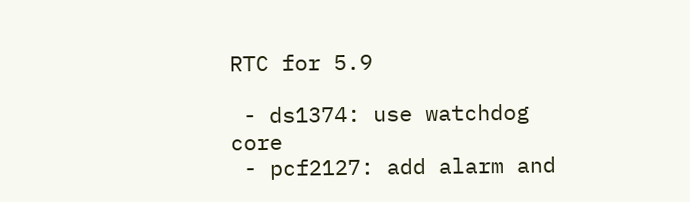RTC for 5.9

 - ds1374: use watchdog core
 - pcf2127: add alarm and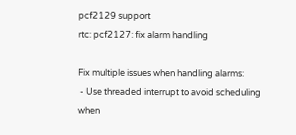pcf2129 support
rtc: pcf2127: fix alarm handling

Fix multiple issues when handling alarms:
 - Use threaded interrupt to avoid scheduling when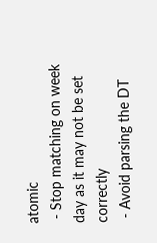atomic
 - Stop matching on week day as it may not be set correctly
 - Avoid parsing the DT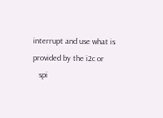interrupt and use what is provided by the i2c or
   spi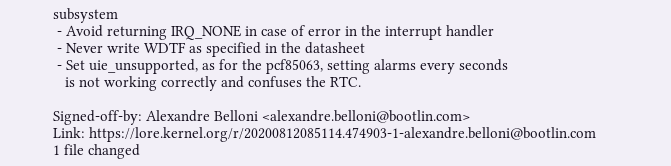subsystem
 - Avoid returning IRQ_NONE in case of error in the interrupt handler
 - Never write WDTF as specified in the datasheet
 - Set uie_unsupported, as for the pcf85063, setting alarms every seconds
   is not working correctly and confuses the RTC.

Signed-off-by: Alexandre Belloni <alexandre.belloni@bootlin.com>
Link: https://lore.kernel.org/r/20200812085114.474903-1-alexandre.belloni@bootlin.com
1 file changed